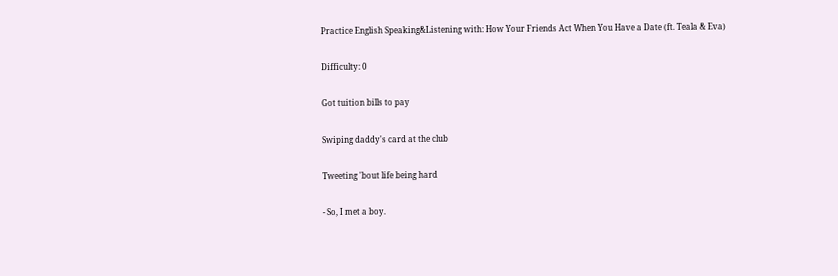Practice English Speaking&Listening with: How Your Friends Act When You Have a Date (ft. Teala & Eva)

Difficulty: 0

Got tuition bills to pay

Swiping daddy's card at the club

Tweeting 'bout life being hard

- So, I met a boy.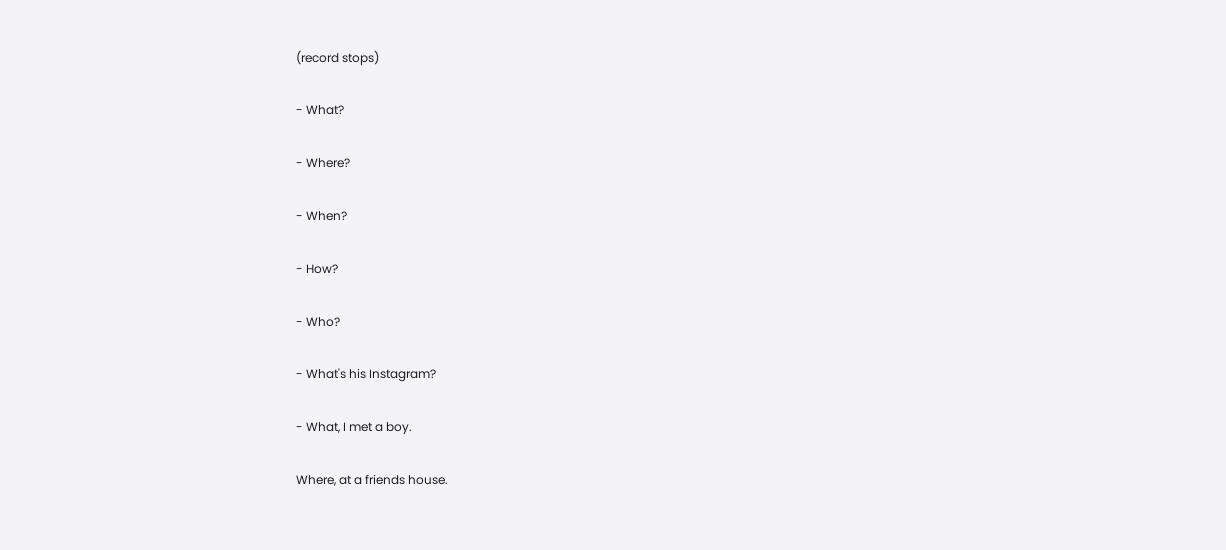(record stops)

- What?

- Where?

- When?

- How?

- Who?

- What's his Instagram?

- What, I met a boy.

Where, at a friends house.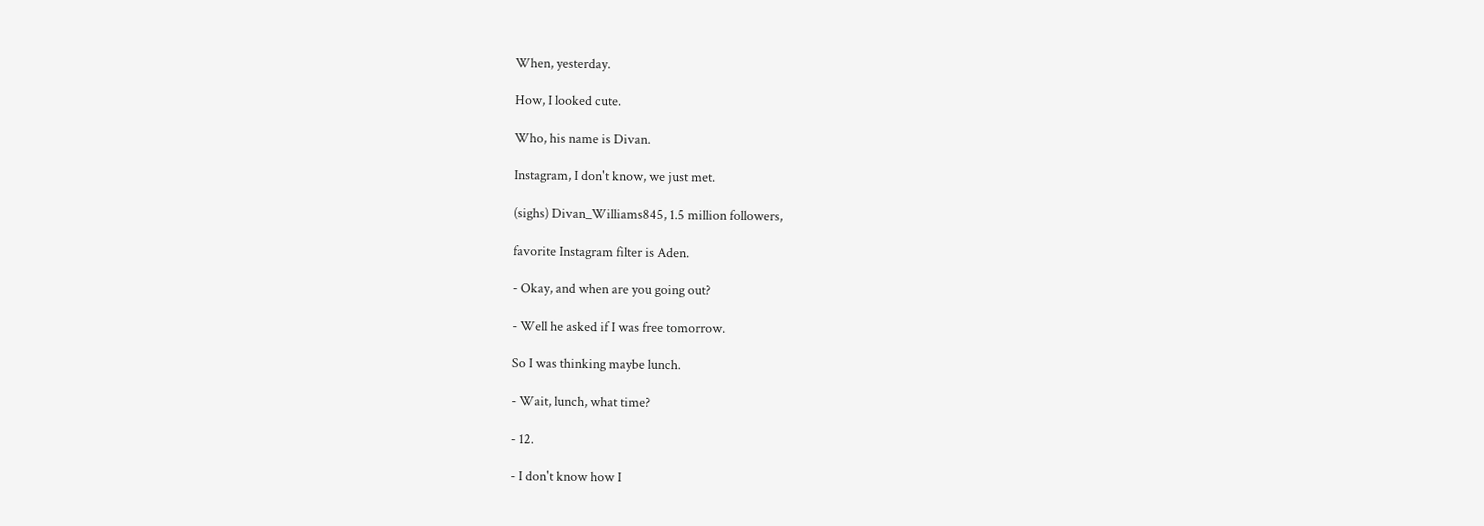When, yesterday.

How, I looked cute.

Who, his name is Divan.

Instagram, I don't know, we just met.

(sighs) Divan_Williams845, 1.5 million followers,

favorite Instagram filter is Aden.

- Okay, and when are you going out?

- Well he asked if I was free tomorrow.

So I was thinking maybe lunch.

- Wait, lunch, what time?

- 12.

- I don't know how I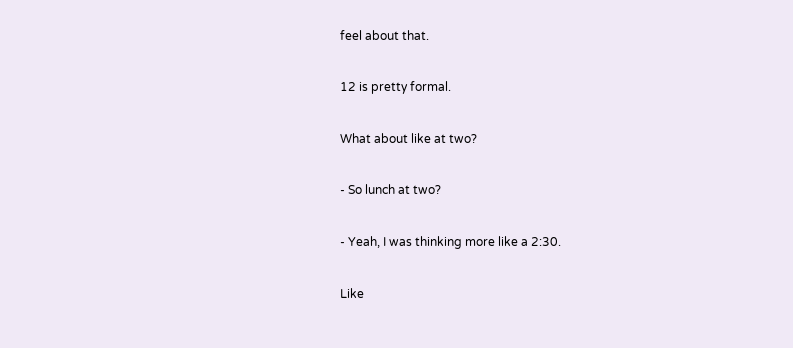feel about that.

12 is pretty formal.

What about like at two?

- So lunch at two?

- Yeah, I was thinking more like a 2:30.

Like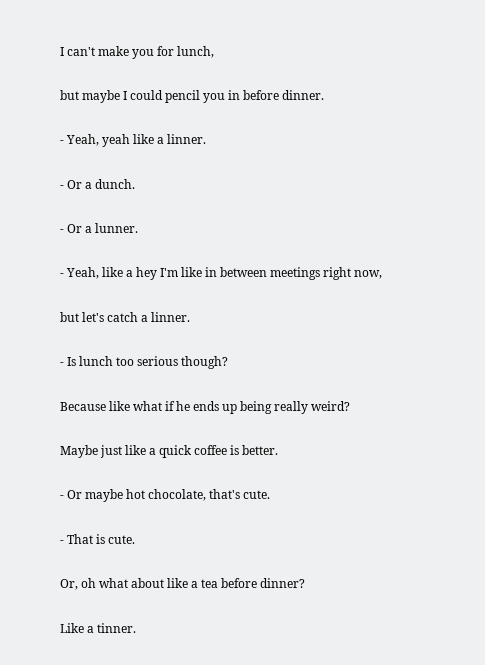I can't make you for lunch,

but maybe I could pencil you in before dinner.

- Yeah, yeah like a linner.

- Or a dunch.

- Or a lunner.

- Yeah, like a hey I'm like in between meetings right now,

but let's catch a linner.

- Is lunch too serious though?

Because like what if he ends up being really weird?

Maybe just like a quick coffee is better.

- Or maybe hot chocolate, that's cute.

- That is cute.

Or, oh what about like a tea before dinner?

Like a tinner.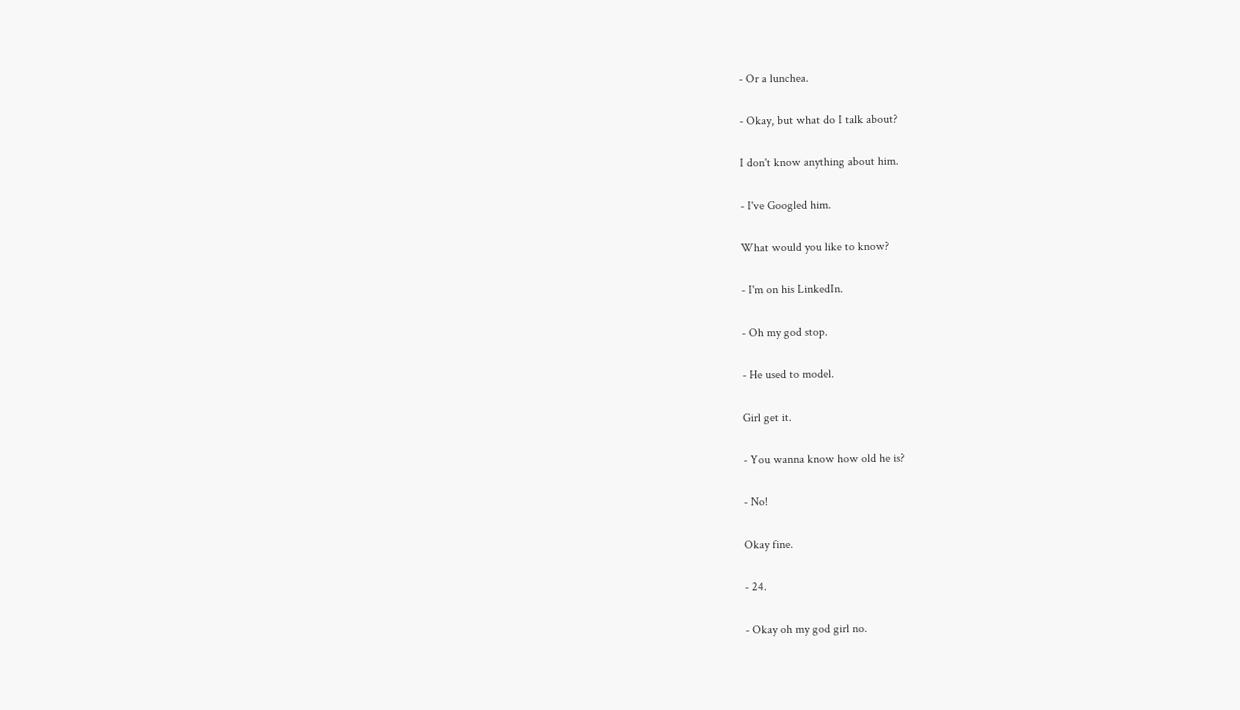- Or a lunchea.

- Okay, but what do I talk about?

I don't know anything about him.

- I've Googled him.

What would you like to know?

- I'm on his LinkedIn.

- Oh my god stop.

- He used to model.

Girl get it.

- You wanna know how old he is?

- No!

Okay fine.

- 24.

- Okay oh my god girl no.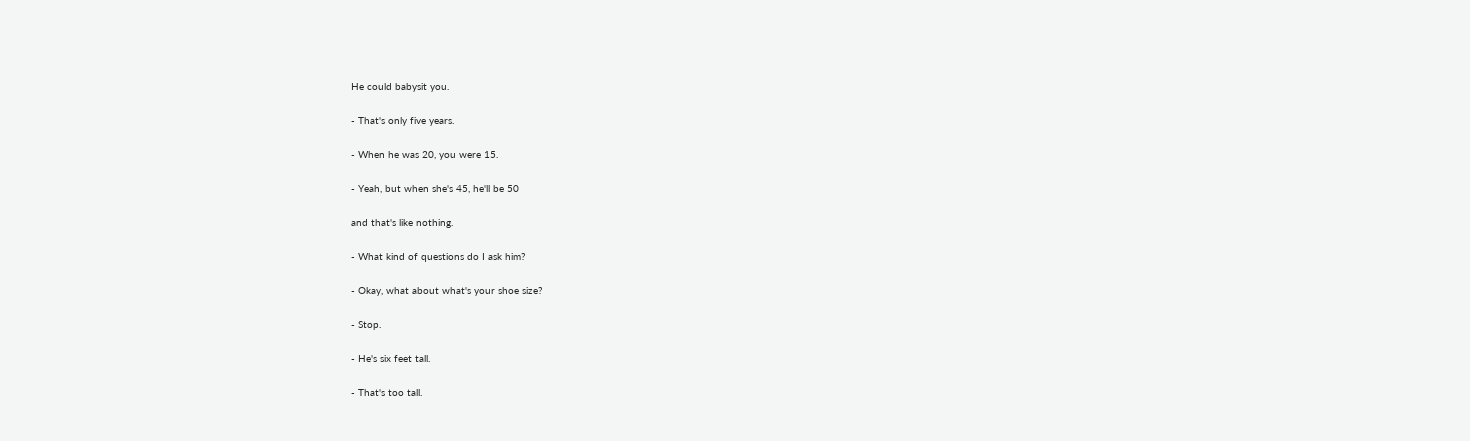He could babysit you.

- That's only five years.

- When he was 20, you were 15.

- Yeah, but when she's 45, he'll be 50

and that's like nothing.

- What kind of questions do I ask him?

- Okay, what about what's your shoe size?

- Stop.

- He's six feet tall.

- That's too tall.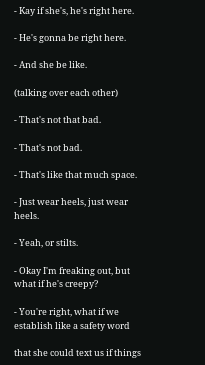- Kay if she's, he's right here.

- He's gonna be right here.

- And she be like.

(talking over each other)

- That's not that bad.

- That's not bad.

- That's like that much space.

- Just wear heels, just wear heels.

- Yeah, or stilts.

- Okay I'm freaking out, but what if he's creepy?

- You're right, what if we establish like a safety word

that she could text us if things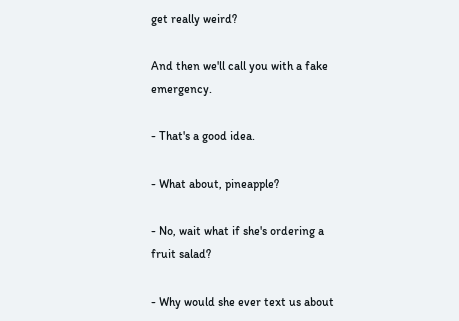get really weird?

And then we'll call you with a fake emergency.

- That's a good idea.

- What about, pineapple?

- No, wait what if she's ordering a fruit salad?

- Why would she ever text us about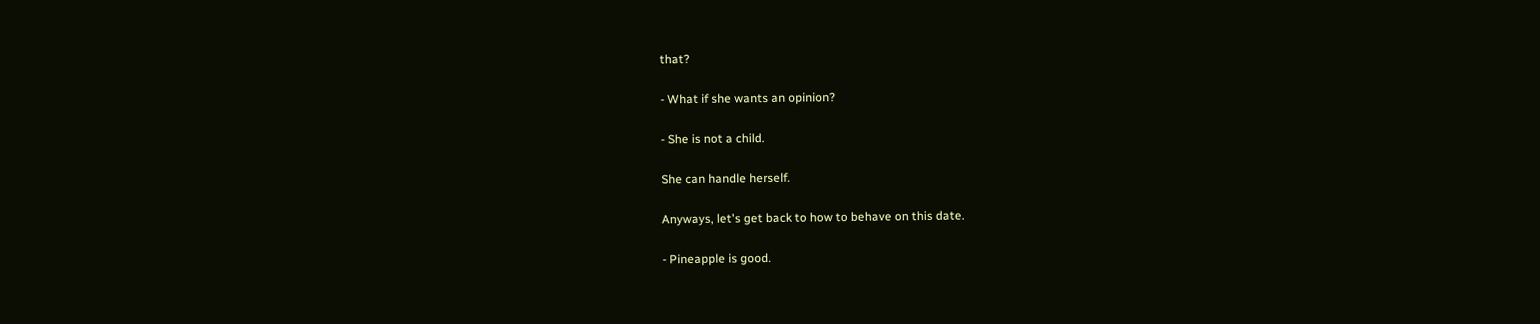that?

- What if she wants an opinion?

- She is not a child.

She can handle herself.

Anyways, let's get back to how to behave on this date.

- Pineapple is good.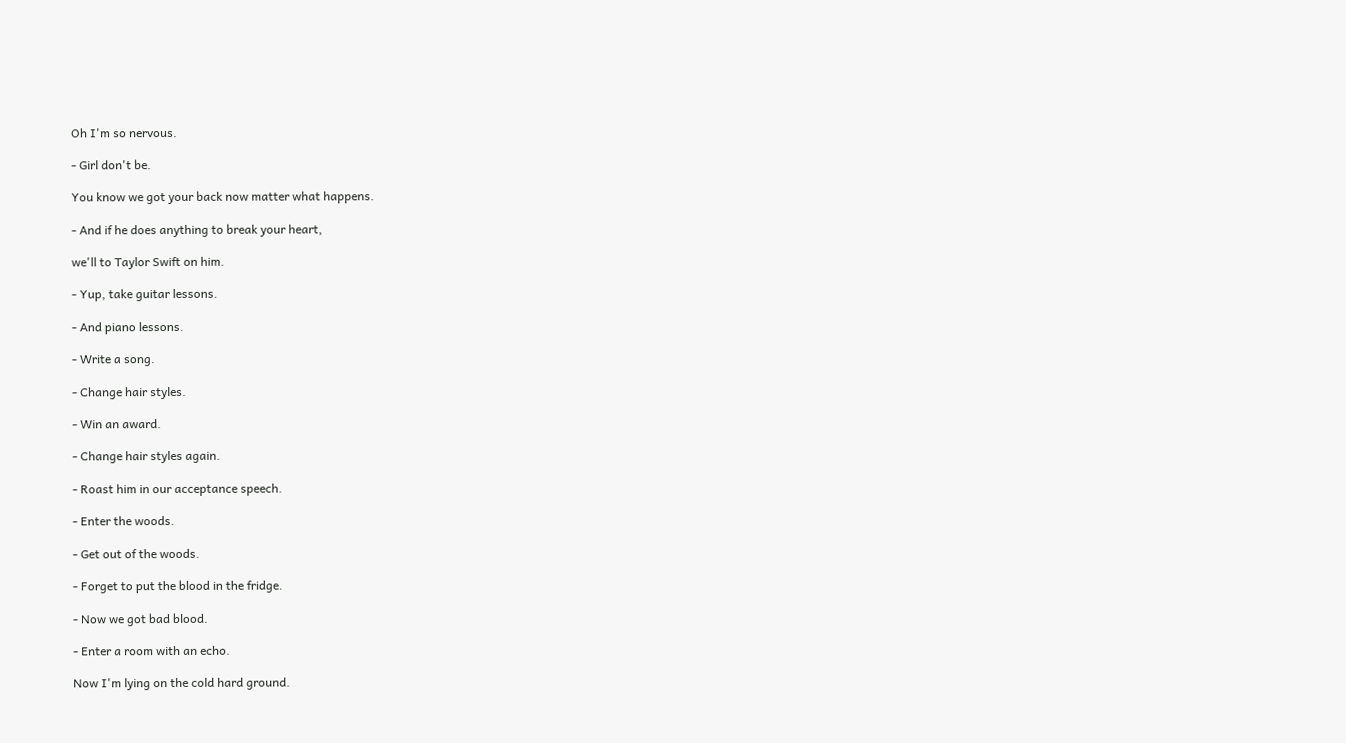Oh I'm so nervous.

- Girl don't be.

You know we got your back now matter what happens.

- And if he does anything to break your heart,

we'll to Taylor Swift on him.

- Yup, take guitar lessons.

- And piano lessons.

- Write a song.

- Change hair styles.

- Win an award.

- Change hair styles again.

- Roast him in our acceptance speech.

- Enter the woods.

- Get out of the woods.

- Forget to put the blood in the fridge.

- Now we got bad blood.

- Enter a room with an echo.

Now I'm lying on the cold hard ground.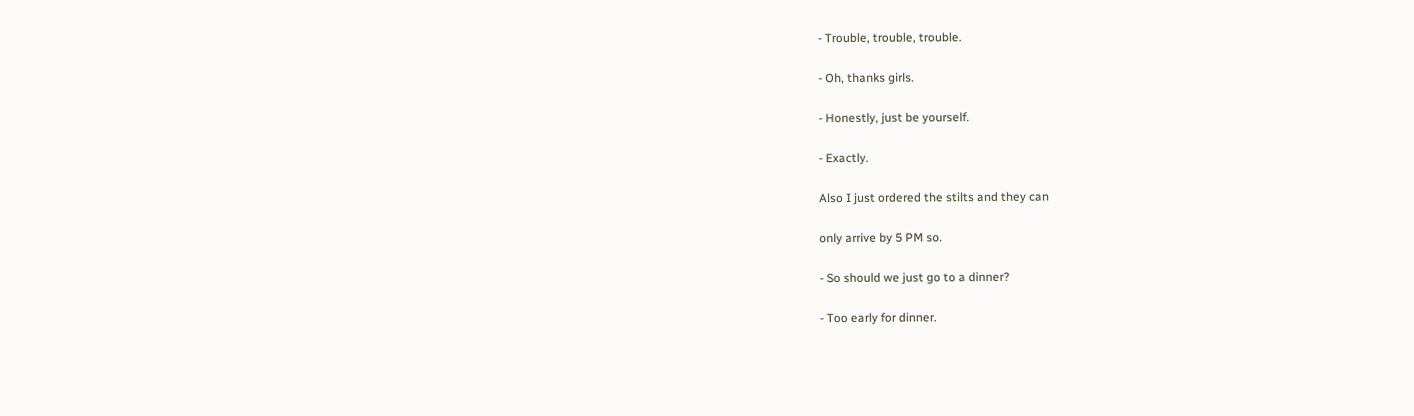- Trouble, trouble, trouble.

- Oh, thanks girls.

- Honestly, just be yourself.

- Exactly.

Also I just ordered the stilts and they can

only arrive by 5 PM so.

- So should we just go to a dinner?

- Too early for dinner.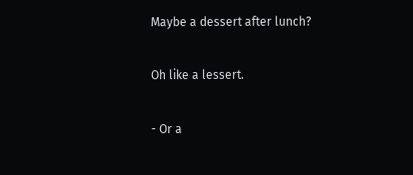Maybe a dessert after lunch?

Oh like a lessert.

- Or a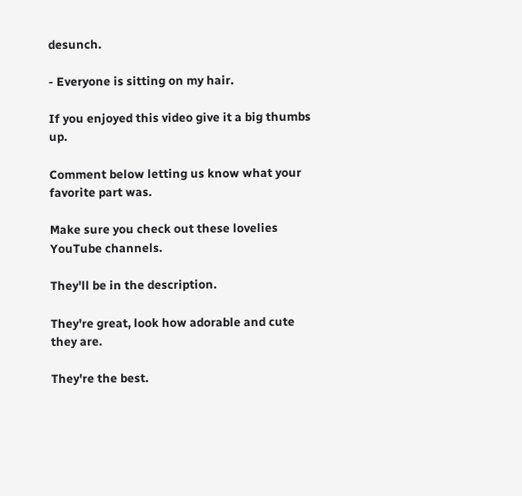desunch.

- Everyone is sitting on my hair.

If you enjoyed this video give it a big thumbs up.

Comment below letting us know what your favorite part was.

Make sure you check out these lovelies YouTube channels.

They'll be in the description.

They're great, look how adorable and cute they are.

They're the best.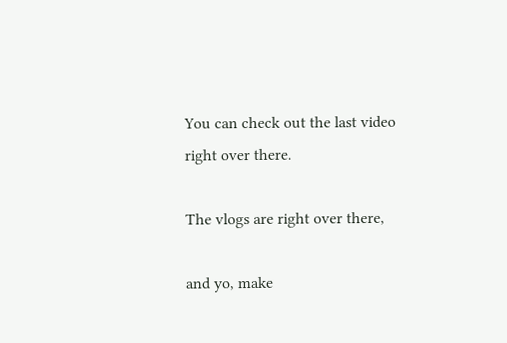You can check out the last video right over there.

The vlogs are right over there,

and yo, make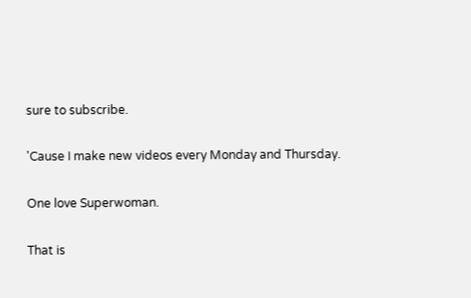sure to subscribe.

'Cause I make new videos every Monday and Thursday.

One love Superwoman.

That is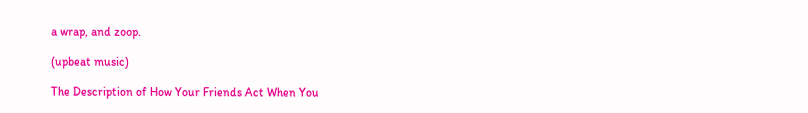a wrap, and zoop.

(upbeat music)

The Description of How Your Friends Act When You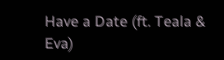Have a Date (ft. Teala & Eva)